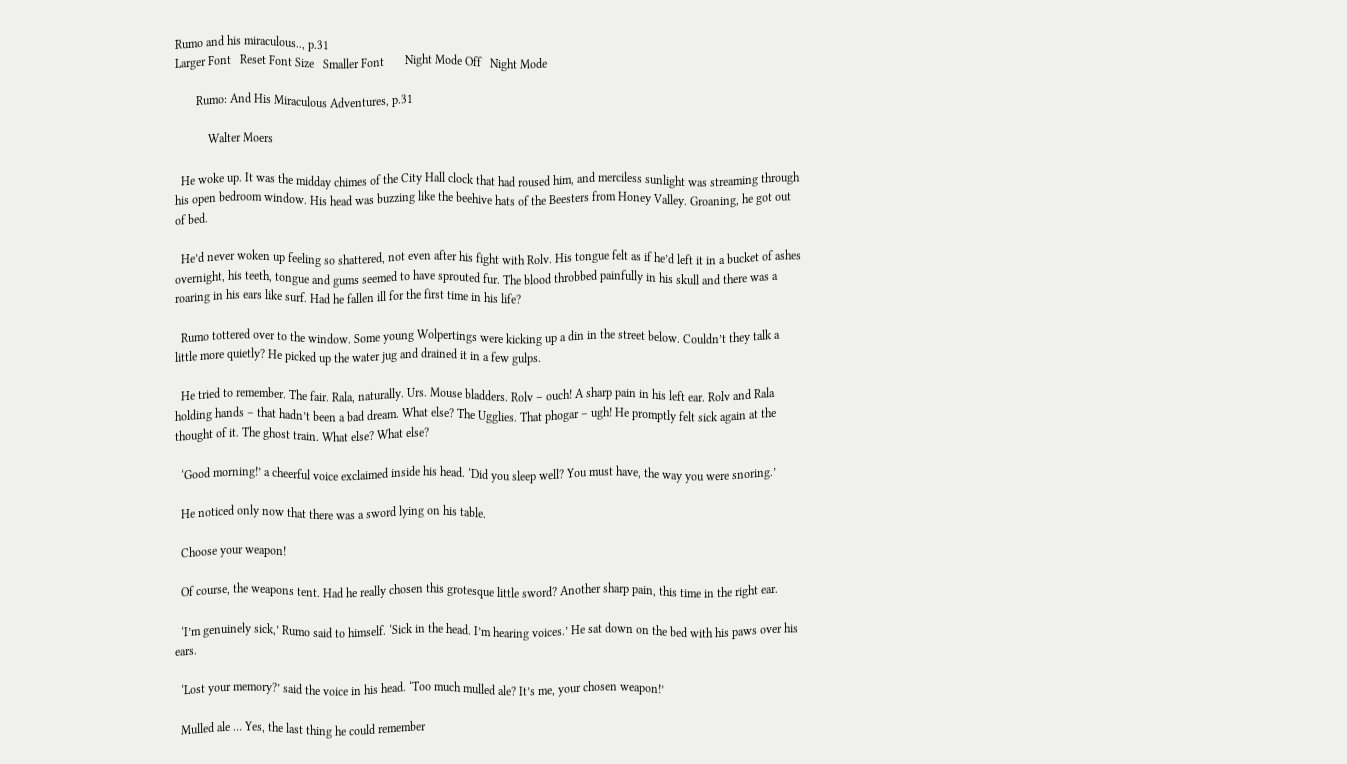Rumo and his miraculous.., p.31
Larger Font   Reset Font Size   Smaller Font       Night Mode Off   Night Mode

       Rumo: And His Miraculous Adventures, p.31

           Walter Moers

  He woke up. It was the midday chimes of the City Hall clock that had roused him, and merciless sunlight was streaming through his open bedroom window. His head was buzzing like the beehive hats of the Beesters from Honey Valley. Groaning, he got out of bed.

  He’d never woken up feeling so shattered, not even after his fight with Rolv. His tongue felt as if he’d left it in a bucket of ashes overnight, his teeth, tongue and gums seemed to have sprouted fur. The blood throbbed painfully in his skull and there was a roaring in his ears like surf. Had he fallen ill for the first time in his life?

  Rumo tottered over to the window. Some young Wolpertings were kicking up a din in the street below. Couldn’t they talk a little more quietly? He picked up the water jug and drained it in a few gulps.

  He tried to remember. The fair. Rala, naturally. Urs. Mouse bladders. Rolv – ouch! A sharp pain in his left ear. Rolv and Rala holding hands – that hadn’t been a bad dream. What else? The Ugglies. That phogar – ugh! He promptly felt sick again at the thought of it. The ghost train. What else? What else?

  ‘Good morning!’ a cheerful voice exclaimed inside his head. ‘Did you sleep well? You must have, the way you were snoring.’

  He noticed only now that there was a sword lying on his table.

  Choose your weapon!

  Of course, the weapons tent. Had he really chosen this grotesque little sword? Another sharp pain, this time in the right ear.

  ‘I’m genuinely sick,’ Rumo said to himself. ‘Sick in the head. I’m hearing voices.’ He sat down on the bed with his paws over his ears.

  ‘Lost your memory?’ said the voice in his head. ‘Too much mulled ale? It’s me, your chosen weapon!’

  Mulled ale … Yes, the last thing he could remember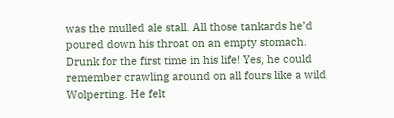was the mulled ale stall. All those tankards he’d poured down his throat on an empty stomach. Drunk for the first time in his life! Yes, he could remember crawling around on all fours like a wild Wolperting. He felt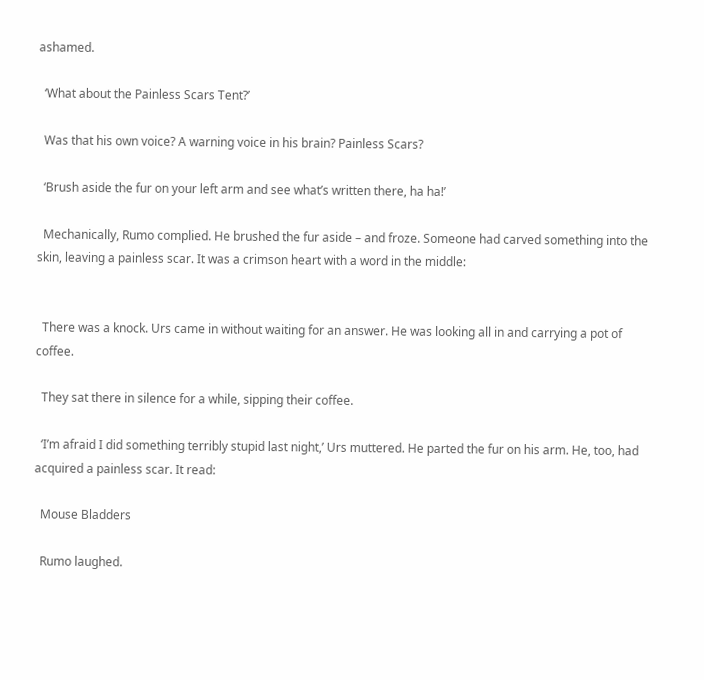ashamed.

  ‘What about the Painless Scars Tent?’

  Was that his own voice? A warning voice in his brain? Painless Scars?

  ‘Brush aside the fur on your left arm and see what’s written there, ha ha!’

  Mechanically, Rumo complied. He brushed the fur aside – and froze. Someone had carved something into the skin, leaving a painless scar. It was a crimson heart with a word in the middle:


  There was a knock. Urs came in without waiting for an answer. He was looking all in and carrying a pot of coffee.

  They sat there in silence for a while, sipping their coffee.

  ‘I’m afraid I did something terribly stupid last night,’ Urs muttered. He parted the fur on his arm. He, too, had acquired a painless scar. It read:

  Mouse Bladders

  Rumo laughed.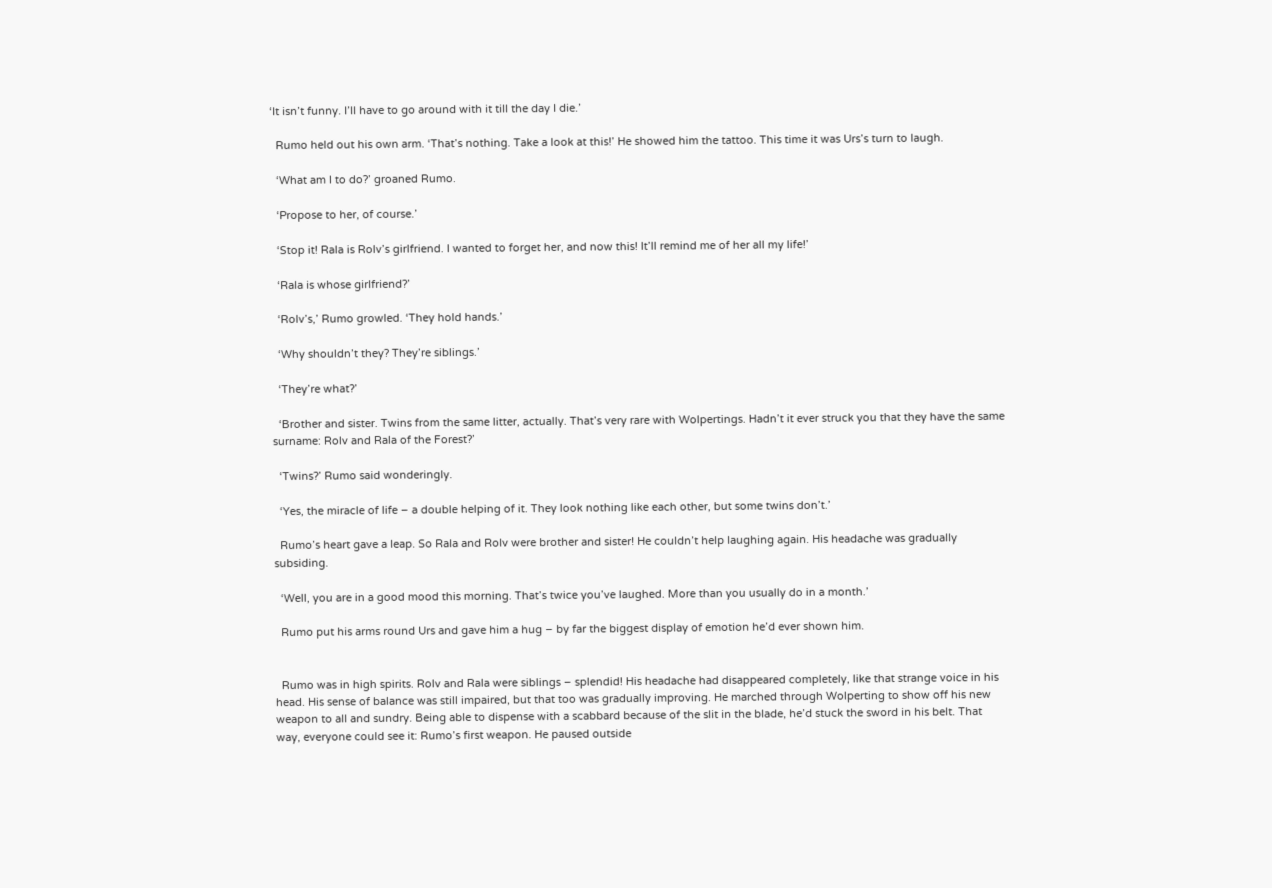‘It isn’t funny. I’ll have to go around with it till the day I die.’

  Rumo held out his own arm. ‘That’s nothing. Take a look at this!’ He showed him the tattoo. This time it was Urs’s turn to laugh.

  ‘What am I to do?’ groaned Rumo.

  ‘Propose to her, of course.’

  ‘Stop it! Rala is Rolv’s girlfriend. I wanted to forget her, and now this! It’ll remind me of her all my life!’

  ‘Rala is whose girlfriend?’

  ‘Rolv’s,’ Rumo growled. ‘They hold hands.’

  ‘Why shouldn’t they? They’re siblings.’

  ‘They’re what?’

  ‘Brother and sister. Twins from the same litter, actually. That’s very rare with Wolpertings. Hadn’t it ever struck you that they have the same surname: Rolv and Rala of the Forest?’

  ‘Twins?’ Rumo said wonderingly.

  ‘Yes, the miracle of life – a double helping of it. They look nothing like each other, but some twins don’t.’

  Rumo’s heart gave a leap. So Rala and Rolv were brother and sister! He couldn’t help laughing again. His headache was gradually subsiding.

  ‘Well, you are in a good mood this morning. That’s twice you’ve laughed. More than you usually do in a month.’

  Rumo put his arms round Urs and gave him a hug – by far the biggest display of emotion he’d ever shown him.


  Rumo was in high spirits. Rolv and Rala were siblings – splendid! His headache had disappeared completely, like that strange voice in his head. His sense of balance was still impaired, but that too was gradually improving. He marched through Wolperting to show off his new weapon to all and sundry. Being able to dispense with a scabbard because of the slit in the blade, he’d stuck the sword in his belt. That way, everyone could see it: Rumo’s first weapon. He paused outside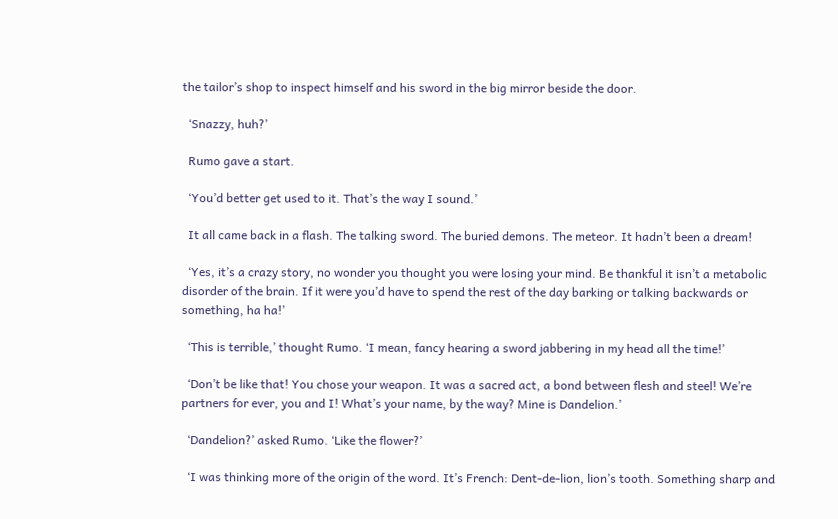the tailor’s shop to inspect himself and his sword in the big mirror beside the door.

  ‘Snazzy, huh?’

  Rumo gave a start.

  ‘You’d better get used to it. That’s the way I sound.’

  It all came back in a flash. The talking sword. The buried demons. The meteor. It hadn’t been a dream!

  ‘Yes, it’s a crazy story, no wonder you thought you were losing your mind. Be thankful it isn’t a metabolic disorder of the brain. If it were you’d have to spend the rest of the day barking or talking backwards or something, ha ha!’

  ‘This is terrible,’ thought Rumo. ‘I mean, fancy hearing a sword jabbering in my head all the time!’

  ‘Don’t be like that! You chose your weapon. It was a sacred act, a bond between flesh and steel! We’re partners for ever, you and I! What’s your name, by the way? Mine is Dandelion.’

  ‘Dandelion?’ asked Rumo. ‘Like the flower?’

  ‘I was thinking more of the origin of the word. It’s French: Dent-de-lion, lion’s tooth. Something sharp and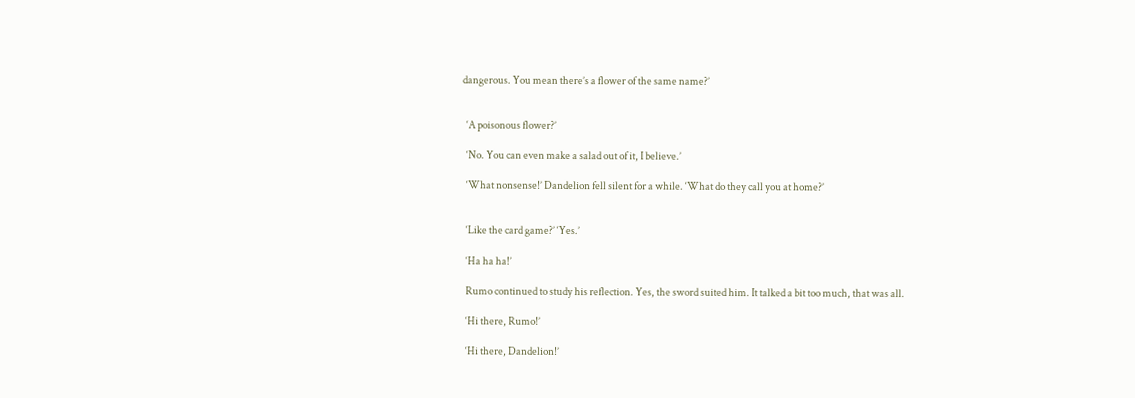dangerous. You mean there’s a flower of the same name?’


  ‘A poisonous flower?’

  ‘No. You can even make a salad out of it, I believe.’

  ‘What nonsense!’ Dandelion fell silent for a while. ‘What do they call you at home?’


  ‘Like the card game?’ ‘Yes.’

  ‘Ha ha ha!’

  Rumo continued to study his reflection. Yes, the sword suited him. It talked a bit too much, that was all.

  ‘Hi there, Rumo!’

  ‘Hi there, Dandelion!’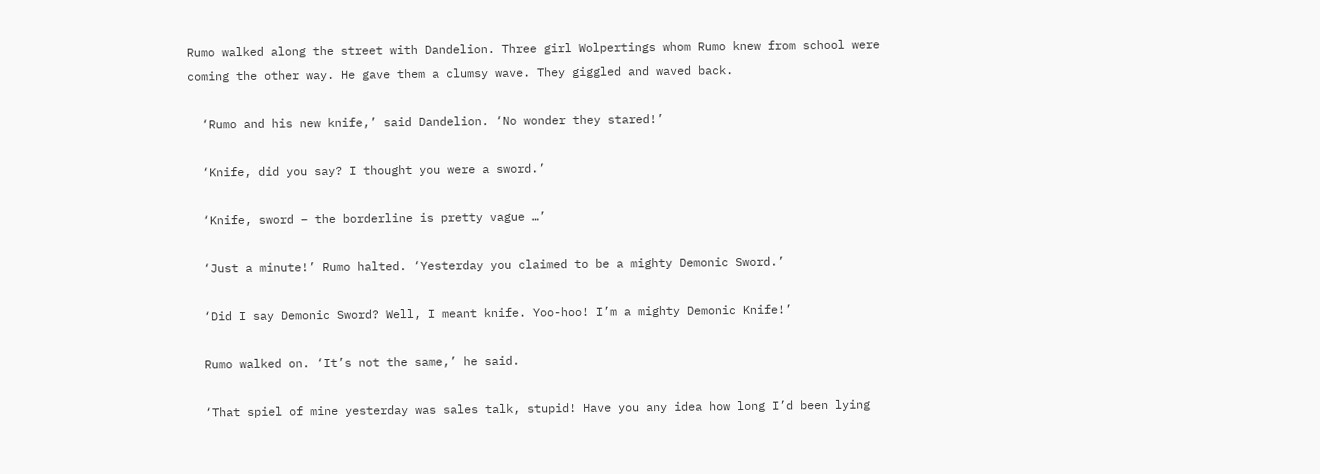Rumo walked along the street with Dandelion. Three girl Wolpertings whom Rumo knew from school were coming the other way. He gave them a clumsy wave. They giggled and waved back.

  ‘Rumo and his new knife,’ said Dandelion. ‘No wonder they stared!’

  ‘Knife, did you say? I thought you were a sword.’

  ‘Knife, sword – the borderline is pretty vague …’

  ‘Just a minute!’ Rumo halted. ‘Yesterday you claimed to be a mighty Demonic Sword.’

  ‘Did I say Demonic Sword? Well, I meant knife. Yoo-hoo! I’m a mighty Demonic Knife!’

  Rumo walked on. ‘It’s not the same,’ he said.

  ‘That spiel of mine yesterday was sales talk, stupid! Have you any idea how long I’d been lying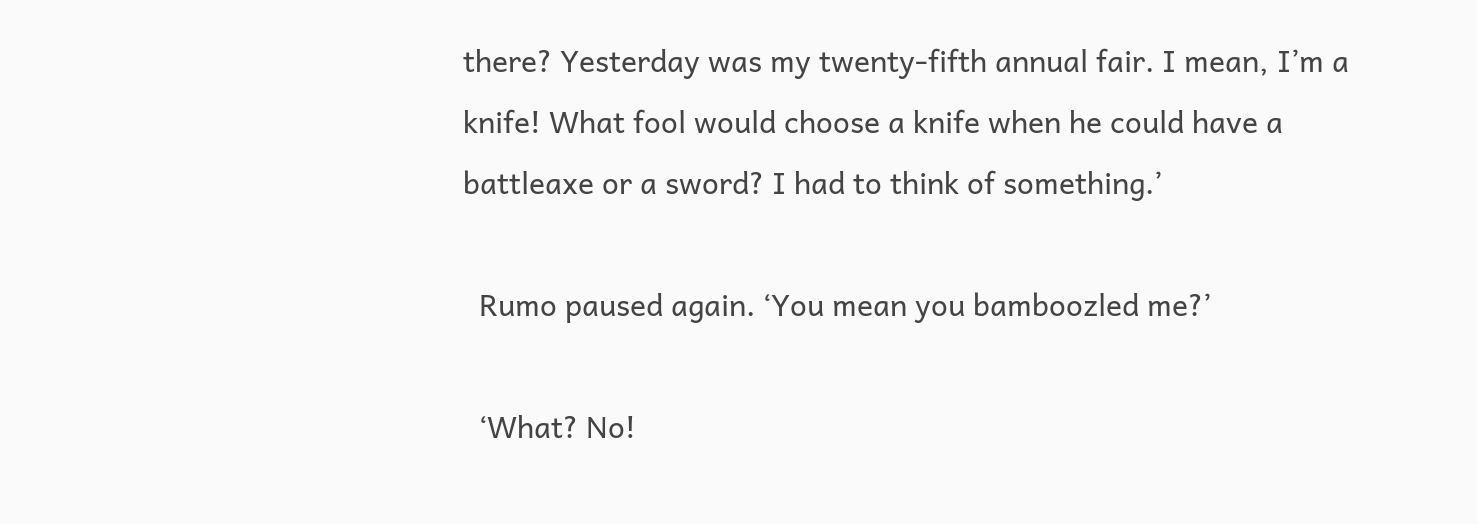there? Yesterday was my twenty-fifth annual fair. I mean, I’m a knife! What fool would choose a knife when he could have a battleaxe or a sword? I had to think of something.’

  Rumo paused again. ‘You mean you bamboozled me?’

  ‘What? No!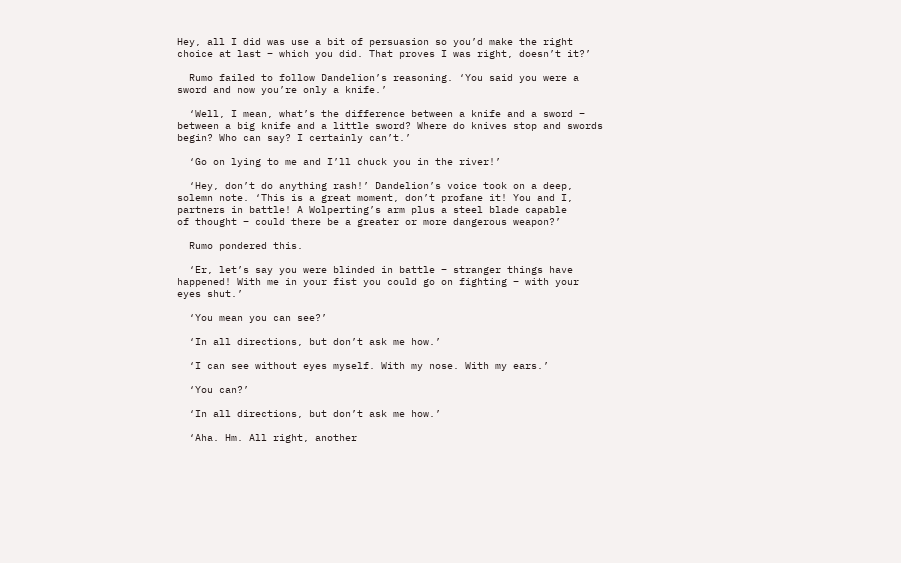Hey, all I did was use a bit of persuasion so you’d make the right choice at last – which you did. That proves I was right, doesn’t it?’

  Rumo failed to follow Dandelion’s reasoning. ‘You said you were a sword and now you’re only a knife.’

  ‘Well, I mean, what’s the difference between a knife and a sword – between a big knife and a little sword? Where do knives stop and swords begin? Who can say? I certainly can’t.’

  ‘Go on lying to me and I’ll chuck you in the river!’

  ‘Hey, don’t do anything rash!’ Dandelion’s voice took on a deep, solemn note. ‘This is a great moment, don’t profane it! You and I, partners in battle! A Wolperting’s arm plus a steel blade capable
of thought – could there be a greater or more dangerous weapon?’

  Rumo pondered this.

  ‘Er, let’s say you were blinded in battle – stranger things have happened! With me in your fist you could go on fighting – with your eyes shut.’

  ‘You mean you can see?’

  ‘In all directions, but don’t ask me how.’

  ‘I can see without eyes myself. With my nose. With my ears.’

  ‘You can?’

  ‘In all directions, but don’t ask me how.’

  ‘Aha. Hm. All right, another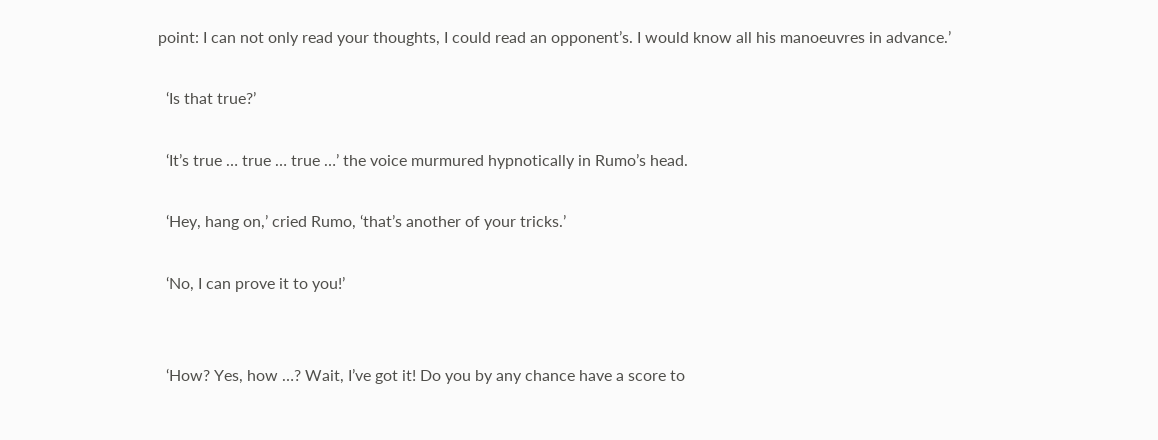point: I can not only read your thoughts, I could read an opponent’s. I would know all his manoeuvres in advance.’

  ‘Is that true?’

  ‘It’s true … true … true …’ the voice murmured hypnotically in Rumo’s head.

  ‘Hey, hang on,’ cried Rumo, ‘that’s another of your tricks.’

  ‘No, I can prove it to you!’


  ‘How? Yes, how …? Wait, I’ve got it! Do you by any chance have a score to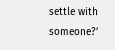settle with someone?’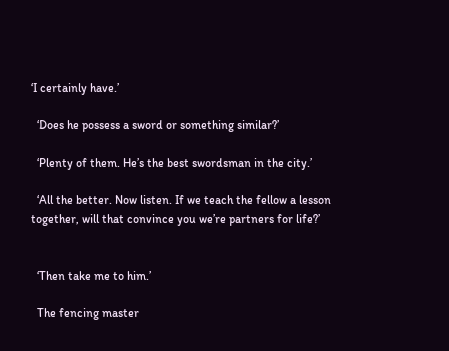‘I certainly have.’

  ‘Does he possess a sword or something similar?’

  ‘Plenty of them. He’s the best swordsman in the city.’

  ‘All the better. Now listen. If we teach the fellow a lesson together, will that convince you we’re partners for life?’


  ‘Then take me to him.’

  The fencing master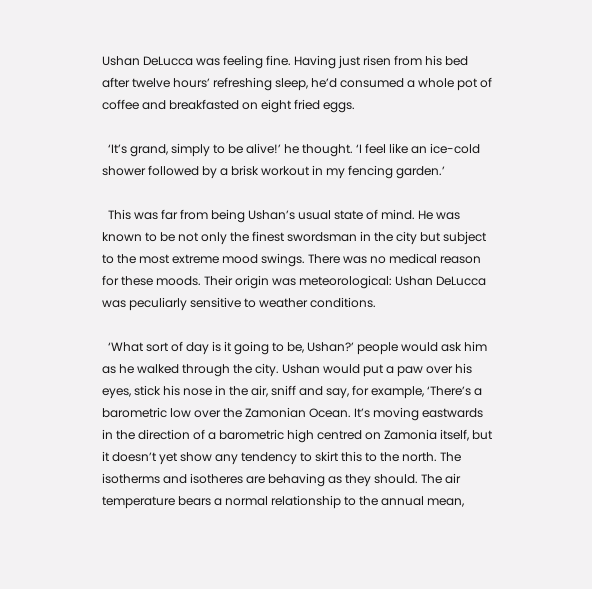Ushan DeLucca was feeling fine. Having just risen from his bed after twelve hours’ refreshing sleep, he’d consumed a whole pot of coffee and breakfasted on eight fried eggs.

  ‘It’s grand, simply to be alive!’ he thought. ‘I feel like an ice-cold shower followed by a brisk workout in my fencing garden.’

  This was far from being Ushan’s usual state of mind. He was known to be not only the finest swordsman in the city but subject to the most extreme mood swings. There was no medical reason for these moods. Their origin was meteorological: Ushan DeLucca was peculiarly sensitive to weather conditions.

  ‘What sort of day is it going to be, Ushan?’ people would ask him as he walked through the city. Ushan would put a paw over his eyes, stick his nose in the air, sniff and say, for example, ‘There’s a barometric low over the Zamonian Ocean. It’s moving eastwards in the direction of a barometric high centred on Zamonia itself, but it doesn’t yet show any tendency to skirt this to the north. The isotherms and isotheres are behaving as they should. The air temperature bears a normal relationship to the annual mean,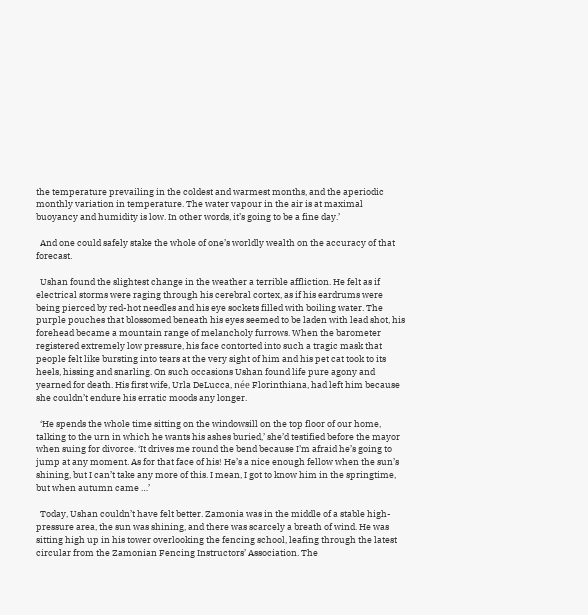the temperature prevailing in the coldest and warmest months, and the aperiodic monthly variation in temperature. The water vapour in the air is at maximal buoyancy and humidity is low. In other words, it’s going to be a fine day.’

  And one could safely stake the whole of one’s worldly wealth on the accuracy of that forecast.

  Ushan found the slightest change in the weather a terrible affliction. He felt as if electrical storms were raging through his cerebral cortex, as if his eardrums were being pierced by red-hot needles and his eye sockets filled with boiling water. The purple pouches that blossomed beneath his eyes seemed to be laden with lead shot, his forehead became a mountain range of melancholy furrows. When the barometer registered extremely low pressure, his face contorted into such a tragic mask that people felt like bursting into tears at the very sight of him and his pet cat took to its heels, hissing and snarling. On such occasions Ushan found life pure agony and yearned for death. His first wife, Urla DeLucca, née Florinthiana, had left him because she couldn’t endure his erratic moods any longer.

  ‘He spends the whole time sitting on the windowsill on the top floor of our home, talking to the urn in which he wants his ashes buried,’ she’d testified before the mayor when suing for divorce. ‘It drives me round the bend because I’m afraid he’s going to jump at any moment. As for that face of his! He’s a nice enough fellow when the sun’s shining, but I can’t take any more of this. I mean, I got to know him in the springtime, but when autumn came …’

  Today, Ushan couldn’t have felt better. Zamonia was in the middle of a stable high-pressure area, the sun was shining, and there was scarcely a breath of wind. He was sitting high up in his tower overlooking the fencing school, leafing through the latest circular from the Zamonian Fencing Instructors’ Association. The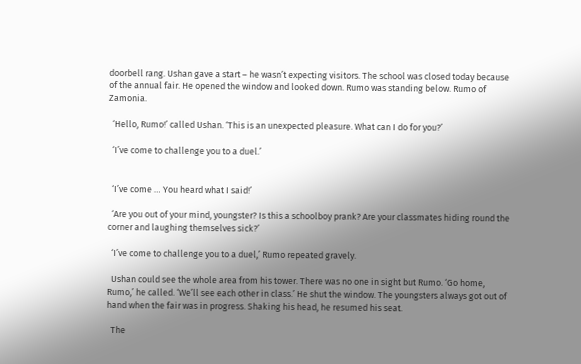doorbell rang. Ushan gave a start – he wasn’t expecting visitors. The school was closed today because of the annual fair. He opened the window and looked down. Rumo was standing below. Rumo of Zamonia.

  ‘Hello, Rumo!’ called Ushan. ‘This is an unexpected pleasure. What can I do for you?’

  ‘I’ve come to challenge you to a duel.’


  ‘I’ve come … You heard what I said!’

  ‘Are you out of your mind, youngster? Is this a schoolboy prank? Are your classmates hiding round the corner and laughing themselves sick?’

  ‘I’ve come to challenge you to a duel,’ Rumo repeated gravely.

  Ushan could see the whole area from his tower. There was no one in sight but Rumo. ‘Go home, Rumo,’ he called. ‘We’ll see each other in class.’ He shut the window. The youngsters always got out of hand when the fair was in progress. Shaking his head, he resumed his seat.

  The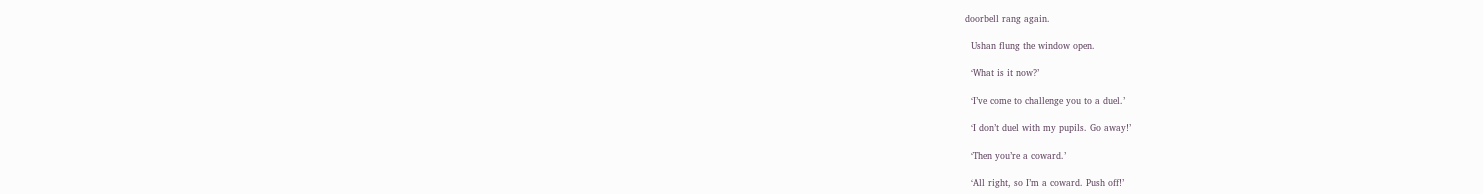doorbell rang again.

  Ushan flung the window open.

  ‘What is it now?’

  ‘I’ve come to challenge you to a duel.’

  ‘I don’t duel with my pupils. Go away!’

  ‘Then you’re a coward.’

  ‘All right, so I’m a coward. Push off!’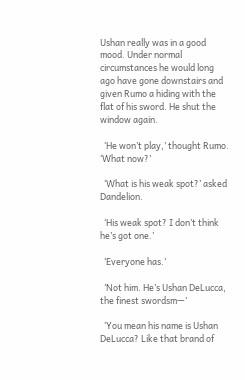Ushan really was in a good mood. Under normal circumstances he would long ago have gone downstairs and given Rumo a hiding with the flat of his sword. He shut the window again.

  ‘He won’t play,’ thought Rumo. ‘What now?’

  ‘What is his weak spot?’ asked Dandelion.

  ‘His weak spot? I don’t think he’s got one.’

  ‘Everyone has.’

  ‘Not him. He’s Ushan DeLucca, the finest swordsm—’

  ‘You mean his name is Ushan DeLucca? Like that brand of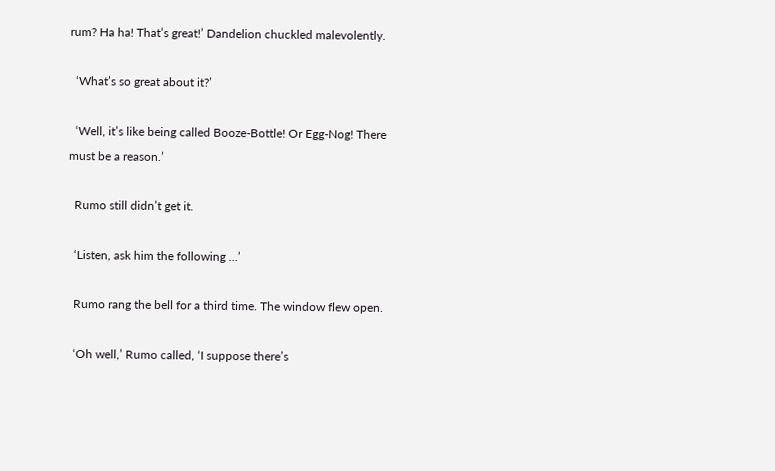rum? Ha ha! That’s great!’ Dandelion chuckled malevolently.

  ‘What’s so great about it?’

  ‘Well, it’s like being called Booze-Bottle! Or Egg-Nog! There must be a reason.’

  Rumo still didn’t get it.

  ‘Listen, ask him the following …’

  Rumo rang the bell for a third time. The window flew open.

  ‘Oh well,’ Rumo called, ‘I suppose there’s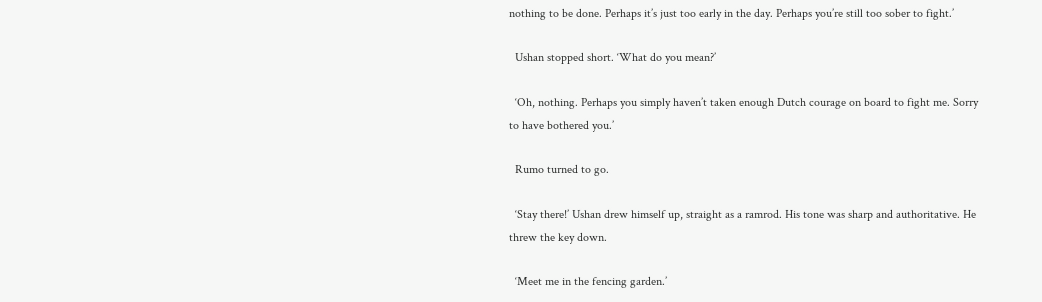nothing to be done. Perhaps it’s just too early in the day. Perhaps you’re still too sober to fight.’

  Ushan stopped short. ‘What do you mean?’

  ‘Oh, nothing. Perhaps you simply haven’t taken enough Dutch courage on board to fight me. Sorry to have bothered you.’

  Rumo turned to go.

  ‘Stay there!’ Ushan drew himself up, straight as a ramrod. His tone was sharp and authoritative. He threw the key down.

  ‘Meet me in the fencing garden.’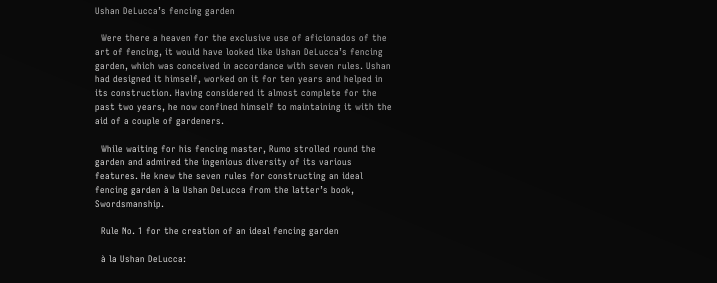Ushan DeLucca’s fencing garden

  Were there a heaven for the exclusive use of aficionados of the art of fencing, it would have looked like Ushan DeLucca’s fencing garden, which was conceived in accordance with seven rules. Ushan had designed it himself, worked on it for ten years and helped in its construction. Having considered it almost complete for the past two years, he now confined himself to maintaining it with the aid of a couple of gardeners.

  While waiting for his fencing master, Rumo strolled round the garden and admired the ingenious diversity of its various features. He knew the seven rules for constructing an ideal fencing garden à la Ushan DeLucca from the latter’s book, Swordsmanship.

  Rule No. 1 for the creation of an ideal fencing garden

  à la Ushan DeLucca: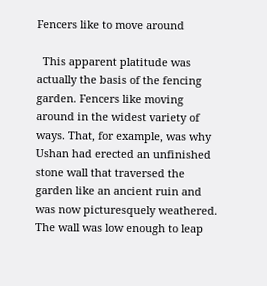Fencers like to move around

  This apparent platitude was actually the basis of the fencing garden. Fencers like moving around in the widest variety of
ways. That, for example, was why Ushan had erected an unfinished stone wall that traversed the garden like an ancient ruin and was now picturesquely weathered. The wall was low enough to leap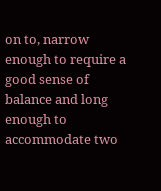on to, narrow enough to require a good sense of balance and long enough to accommodate two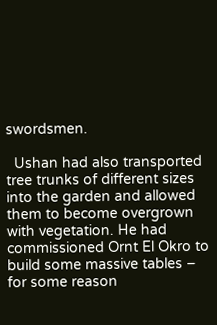swordsmen.

  Ushan had also transported tree trunks of different sizes into the garden and allowed them to become overgrown with vegetation. He had commissioned Ornt El Okro to build some massive tables – for some reason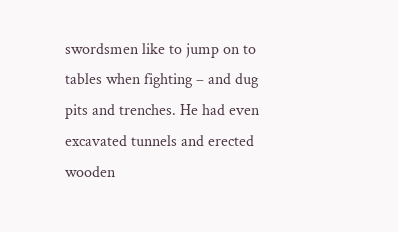swordsmen like to jump on to tables when fighting – and dug pits and trenches. He had even excavated tunnels and erected wooden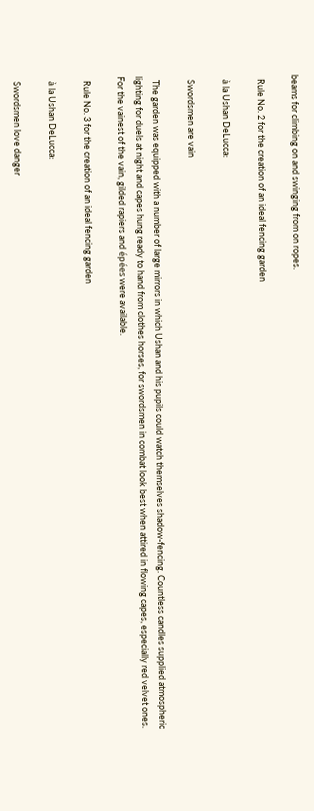beams for climbing on and swinging from on ropes.

  Rule No. 2 for the creation of an ideal fencing garden

  à la Ushan DeLucca:

  Swordsmen are vain

  The garden was equipped with a number of large mirrors in which Ushan and his pupils could watch themselves shadow-fencing. Countless candles supplied atmospheric lighting for duels at night and capes hung ready to hand from clothes horses, for swordsmen in combat look best when attired in flowing capes, especially red velvet ones. For the vainest of the vain, gilded rapiers and épées were available.

  Rule No. 3 for the creation of an ideal fencing garden

  à la Ushan DeLucca:

  Swordsmen love danger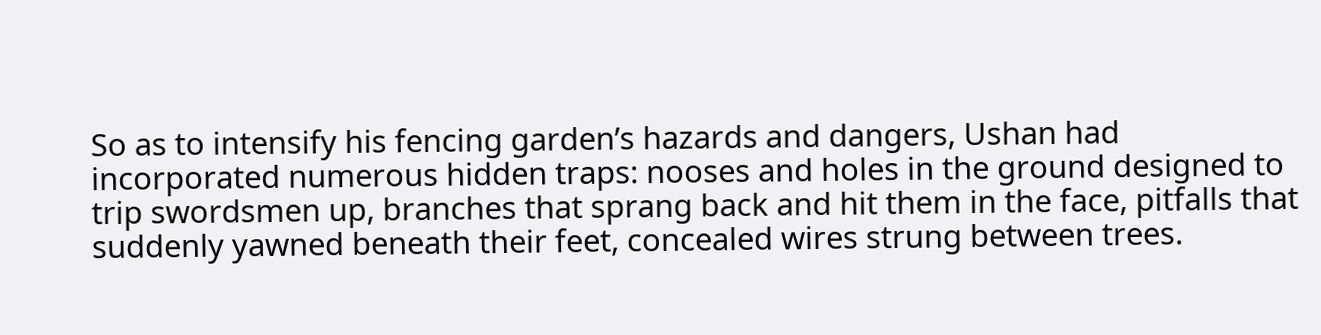So as to intensify his fencing garden’s hazards and dangers, Ushan had incorporated numerous hidden traps: nooses and holes in the ground designed to trip swordsmen up, branches that sprang back and hit them in the face, pitfalls that suddenly yawned beneath their feet, concealed wires strung between trees.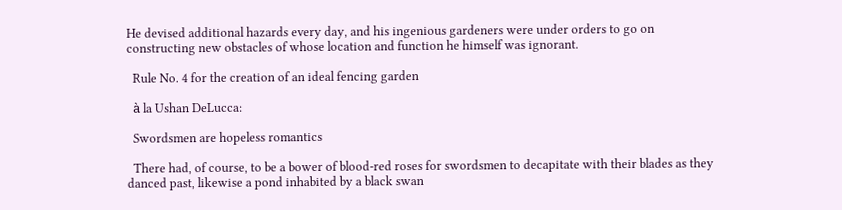He devised additional hazards every day, and his ingenious gardeners were under orders to go on constructing new obstacles of whose location and function he himself was ignorant.

  Rule No. 4 for the creation of an ideal fencing garden

  à la Ushan DeLucca:

  Swordsmen are hopeless romantics

  There had, of course, to be a bower of blood-red roses for swordsmen to decapitate with their blades as they danced past, likewise a pond inhabited by a black swan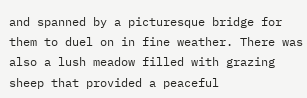and spanned by a picturesque bridge for them to duel on in fine weather. There was also a lush meadow filled with grazing sheep that provided a peaceful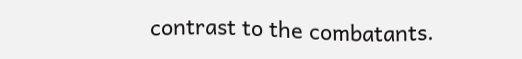contrast to the combatants.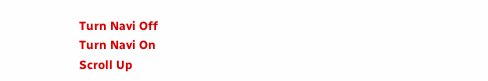Turn Navi Off
Turn Navi On
Scroll Up